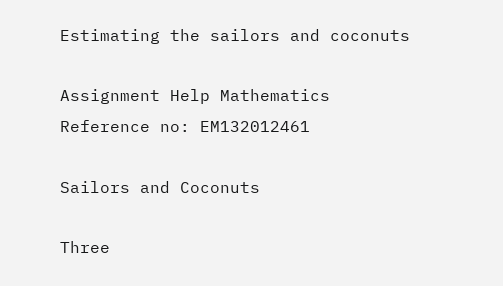Estimating the sailors and coconuts

Assignment Help Mathematics
Reference no: EM132012461

Sailors and Coconuts

Three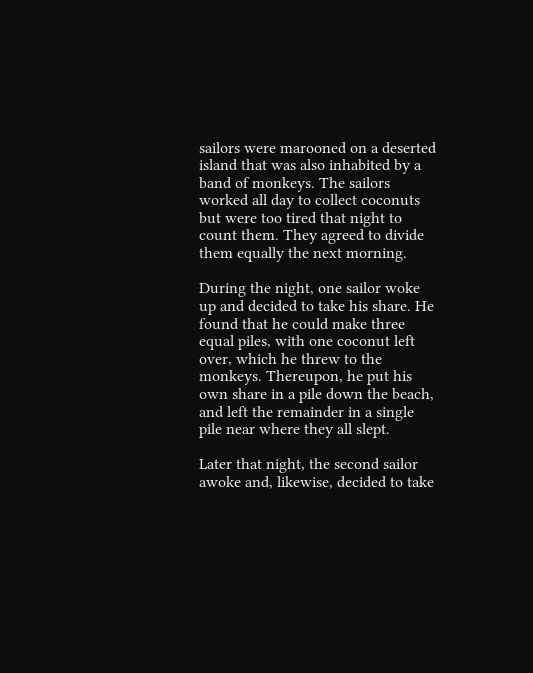sailors were marooned on a deserted island that was also inhabited by a band of monkeys. The sailors worked all day to collect coconuts but were too tired that night to count them. They agreed to divide them equally the next morning.

During the night, one sailor woke up and decided to take his share. He found that he could make three equal piles, with one coconut left over, which he threw to the monkeys. Thereupon, he put his own share in a pile down the beach, and left the remainder in a single pile near where they all slept.

Later that night, the second sailor awoke and, likewise, decided to take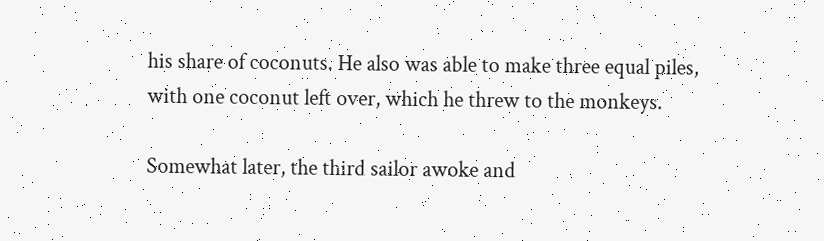his share of coconuts. He also was able to make three equal piles, with one coconut left over, which he threw to the monkeys.

Somewhat later, the third sailor awoke and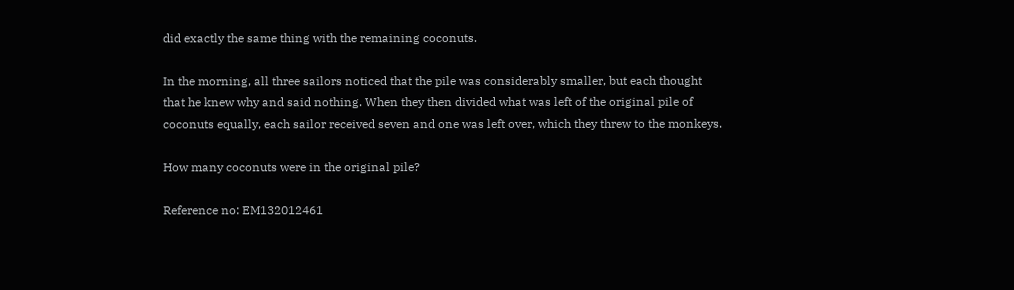did exactly the same thing with the remaining coconuts.

In the morning, all three sailors noticed that the pile was considerably smaller, but each thought that he knew why and said nothing. When they then divided what was left of the original pile of coconuts equally, each sailor received seven and one was left over, which they threw to the monkeys.

How many coconuts were in the original pile?

Reference no: EM132012461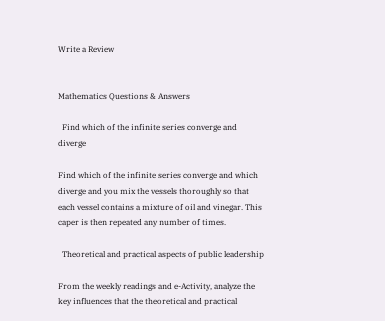Write a Review


Mathematics Questions & Answers

  Find which of the infinite series converge and diverge

Find which of the infinite series converge and which diverge and you mix the vessels thoroughly so that each vessel contains a mixture of oil and vinegar. This caper is then repeated any number of times.

  Theoretical and practical aspects of public leadership

From the weekly readings and e-Activity, analyze the key influences that the theoretical and practical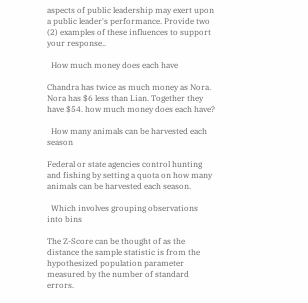aspects of public leadership may exert upon a public leader's performance. Provide two (2) examples of these influences to support your response..

  How much money does each have

Chandra has twice as much money as Nora. Nora has $6 less than Lian. Together they have $54. how much money does each have?

  How many animals can be harvested each season

Federal or state agencies control hunting and fishing by setting a quota on how many animals can be harvested each season.

  Which involves grouping observations into bins

The Z-Score can be thought of as the distance the sample statistic is from the hypothesized population parameter measured by the number of standard errors.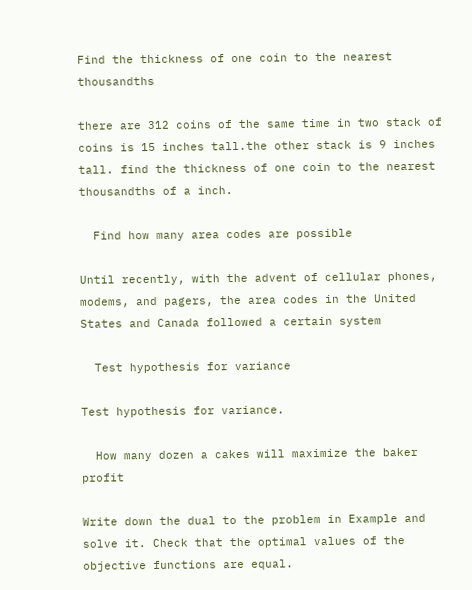Find the thickness of one coin to the nearest thousandths

there are 312 coins of the same time in two stack of coins is 15 inches tall.the other stack is 9 inches tall. find the thickness of one coin to the nearest thousandths of a inch.

  Find how many area codes are possible

Until recently, with the advent of cellular phones, modems, and pagers, the area codes in the United States and Canada followed a certain system

  Test hypothesis for variance

Test hypothesis for variance.

  How many dozen a cakes will maximize the baker profit

Write down the dual to the problem in Example and solve it. Check that the optimal values of the objective functions are equal.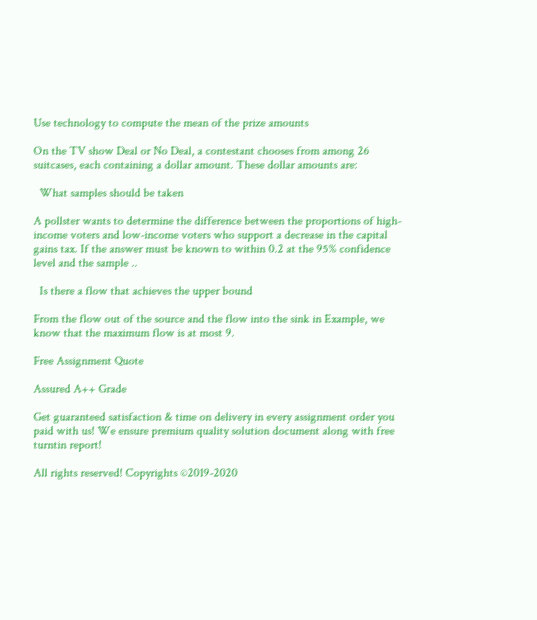Use technology to compute the mean of the prize amounts

On the TV show Deal or No Deal, a contestant chooses from among 26 suitcases, each containing a dollar amount. These dollar amounts are:

  What samples should be taken

A pollster wants to determine the difference between the proportions of high-income voters and low-income voters who support a decrease in the capital gains tax. If the answer must be known to within 0.2 at the 95% confidence level and the sample ..

  Is there a flow that achieves the upper bound

From the flow out of the source and the flow into the sink in Example, we know that the maximum flow is at most 9.

Free Assignment Quote

Assured A++ Grade

Get guaranteed satisfaction & time on delivery in every assignment order you paid with us! We ensure premium quality solution document along with free turntin report!

All rights reserved! Copyrights ©2019-2020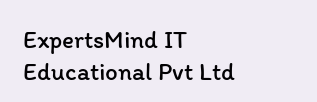ExpertsMind IT Educational Pvt Ltd